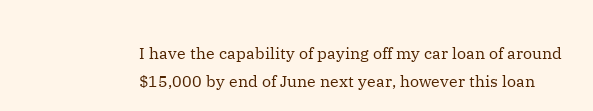I have the capability of paying off my car loan of around $15,000 by end of June next year, however this loan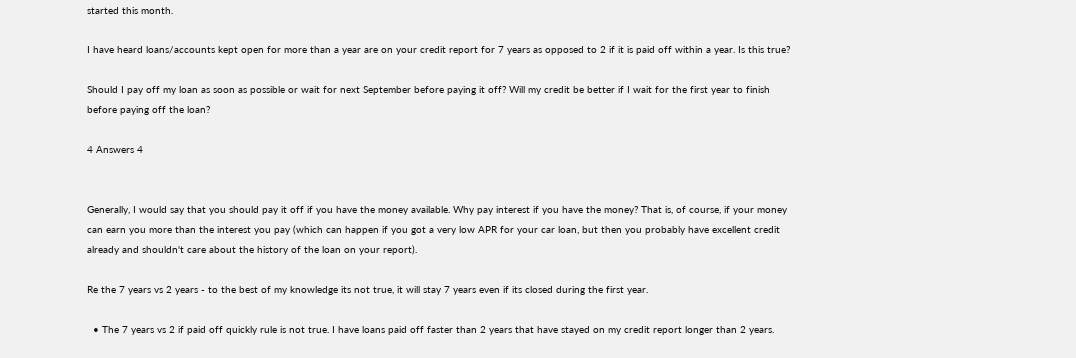started this month.

I have heard loans/accounts kept open for more than a year are on your credit report for 7 years as opposed to 2 if it is paid off within a year. Is this true?

Should I pay off my loan as soon as possible or wait for next September before paying it off? Will my credit be better if I wait for the first year to finish before paying off the loan?

4 Answers 4


Generally, I would say that you should pay it off if you have the money available. Why pay interest if you have the money? That is, of course, if your money can earn you more than the interest you pay (which can happen if you got a very low APR for your car loan, but then you probably have excellent credit already and shouldn't care about the history of the loan on your report).

Re the 7 years vs 2 years - to the best of my knowledge its not true, it will stay 7 years even if its closed during the first year.

  • The 7 years vs 2 if paid off quickly rule is not true. I have loans paid off faster than 2 years that have stayed on my credit report longer than 2 years.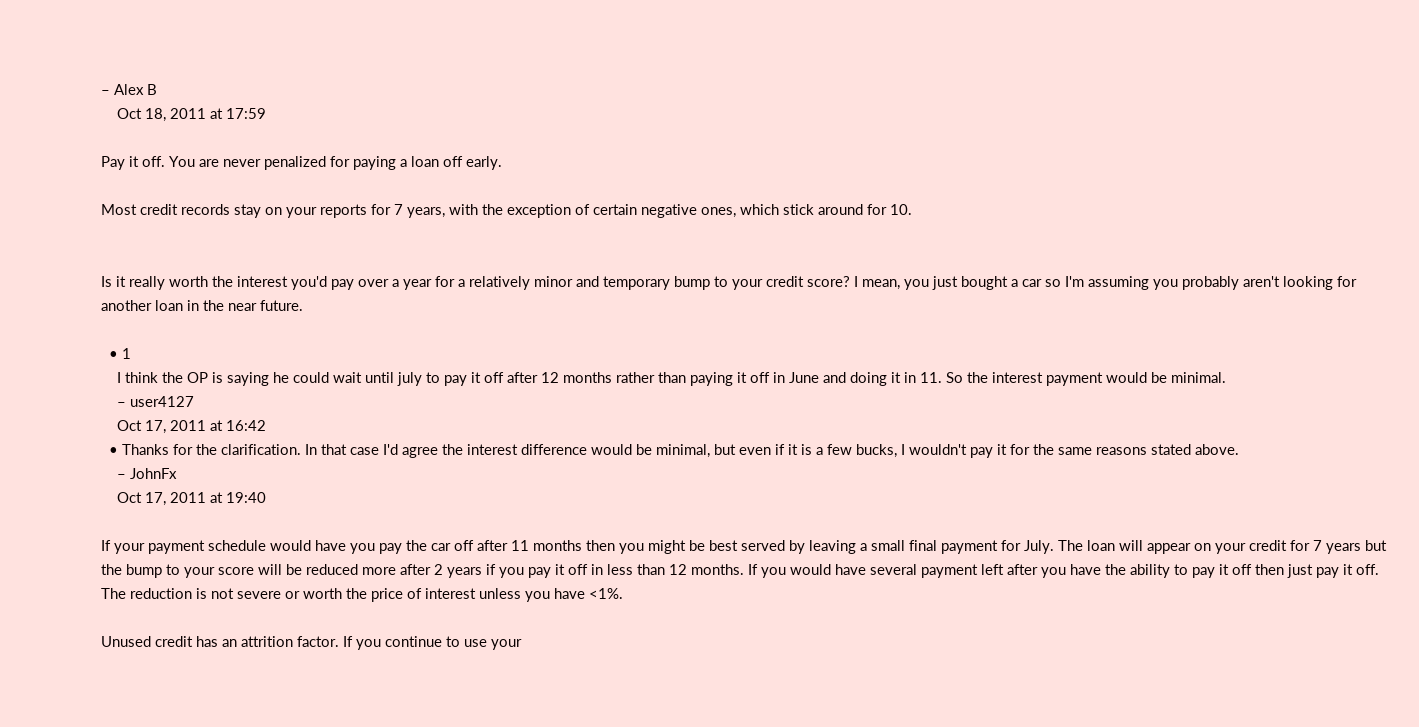– Alex B
    Oct 18, 2011 at 17:59

Pay it off. You are never penalized for paying a loan off early.

Most credit records stay on your reports for 7 years, with the exception of certain negative ones, which stick around for 10.


Is it really worth the interest you'd pay over a year for a relatively minor and temporary bump to your credit score? I mean, you just bought a car so I'm assuming you probably aren't looking for another loan in the near future.

  • 1
    I think the OP is saying he could wait until july to pay it off after 12 months rather than paying it off in June and doing it in 11. So the interest payment would be minimal.
    – user4127
    Oct 17, 2011 at 16:42
  • Thanks for the clarification. In that case I'd agree the interest difference would be minimal, but even if it is a few bucks, I wouldn't pay it for the same reasons stated above.
    – JohnFx
    Oct 17, 2011 at 19:40

If your payment schedule would have you pay the car off after 11 months then you might be best served by leaving a small final payment for July. The loan will appear on your credit for 7 years but the bump to your score will be reduced more after 2 years if you pay it off in less than 12 months. If you would have several payment left after you have the ability to pay it off then just pay it off. The reduction is not severe or worth the price of interest unless you have <1%.

Unused credit has an attrition factor. If you continue to use your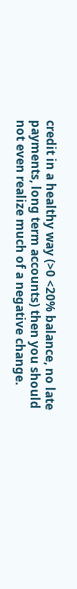credit in a healthy way (>0 <20% balance, no late payments, long term accounts) then you should not even realize much of a negative change.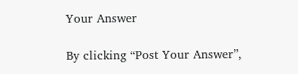Your Answer

By clicking “Post Your Answer”,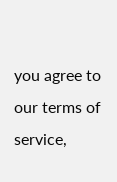you agree to our terms of service,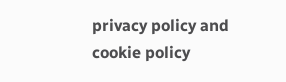privacy policy and cookie policy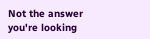Not the answer you're looking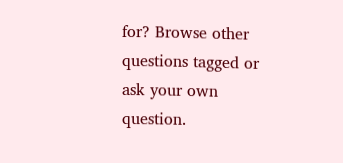for? Browse other questions tagged or ask your own question.